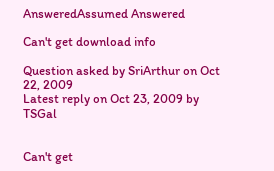AnsweredAssumed Answered

Can't get download info

Question asked by SriArthur on Oct 22, 2009
Latest reply on Oct 23, 2009 by TSGal


Can't get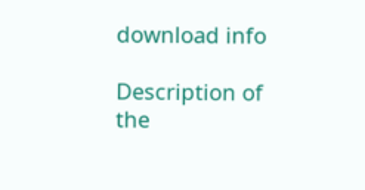download info

Description of the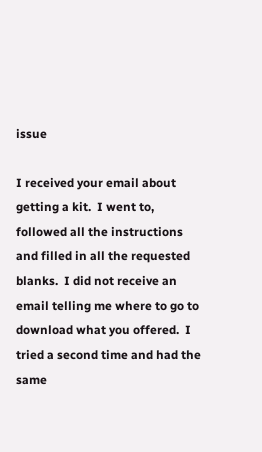issue

I received your email about getting a kit.  I went to, followed all the instructions and filled in all the requested blanks.  I did not receive an email telling me where to go to download what you offered.  I tried a second time and had the same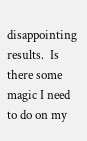disappointing results.  Is there some magic I need to do on my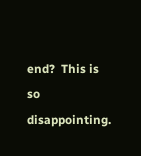end?  This is so disappointing.